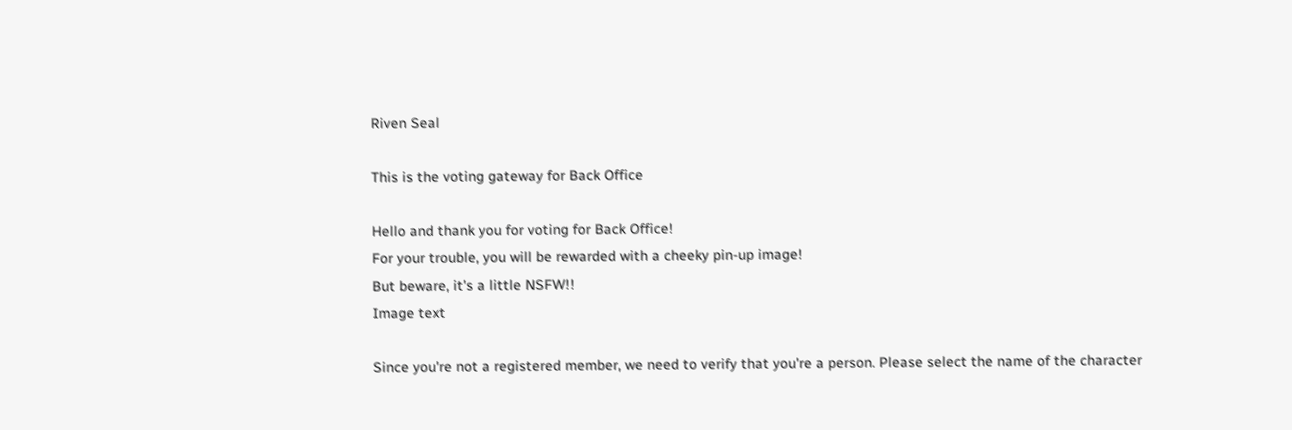Riven Seal

This is the voting gateway for Back Office

Hello and thank you for voting for Back Office!
For your trouble, you will be rewarded with a cheeky pin-up image!
But beware, it's a little NSFW!!
Image text

Since you're not a registered member, we need to verify that you're a person. Please select the name of the character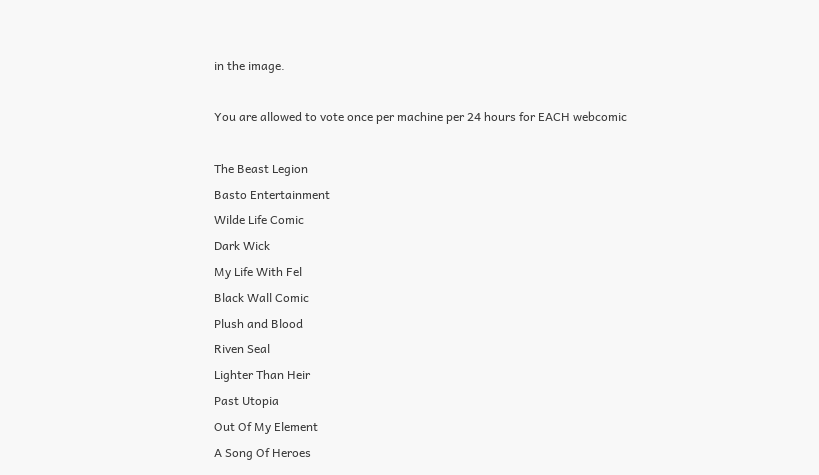in the image.

You are allowed to vote once per machine per 24 hours for EACH webcomic

The Beast Legion
Basto Entertainment
Wilde Life Comic
Dark Wick
My Life With Fel
Black Wall Comic
Plush and Blood
Riven Seal
Lighter Than Heir
Past Utopia
Out Of My Element
A Song Of Heroes